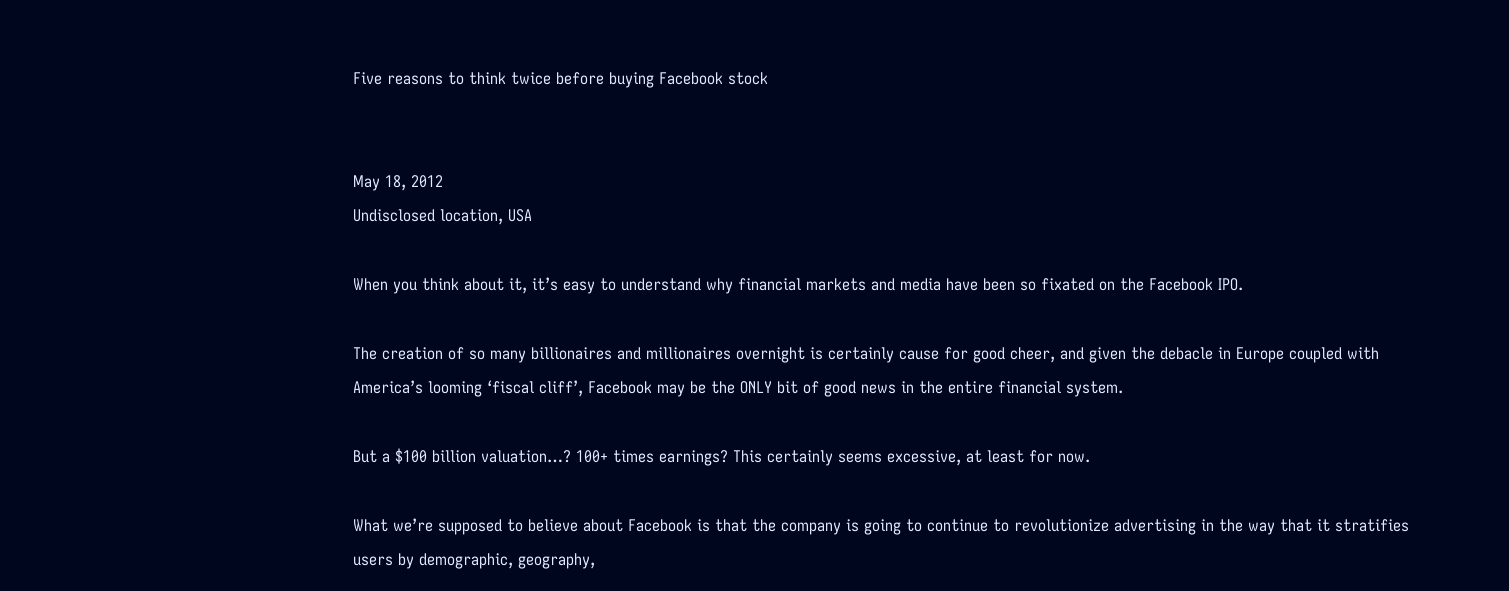Five reasons to think twice before buying Facebook stock


May 18, 2012
Undisclosed location, USA

When you think about it, it’s easy to understand why financial markets and media have been so fixated on the Facebook IPO.

The creation of so many billionaires and millionaires overnight is certainly cause for good cheer, and given the debacle in Europe coupled with America’s looming ‘fiscal cliff’, Facebook may be the ONLY bit of good news in the entire financial system.

But a $100 billion valuation…? 100+ times earnings? This certainly seems excessive, at least for now.

What we’re supposed to believe about Facebook is that the company is going to continue to revolutionize advertising in the way that it stratifies users by demographic, geography,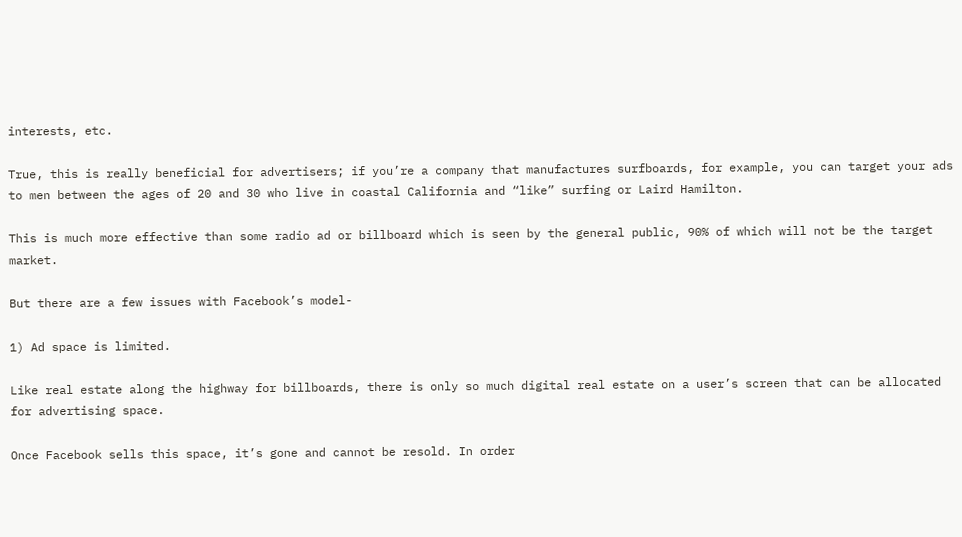interests, etc.

True, this is really beneficial for advertisers; if you’re a company that manufactures surfboards, for example, you can target your ads to men between the ages of 20 and 30 who live in coastal California and “like” surfing or Laird Hamilton.

This is much more effective than some radio ad or billboard which is seen by the general public, 90% of which will not be the target market.

But there are a few issues with Facebook’s model-

1) Ad space is limited.

Like real estate along the highway for billboards, there is only so much digital real estate on a user’s screen that can be allocated for advertising space.

Once Facebook sells this space, it’s gone and cannot be resold. In order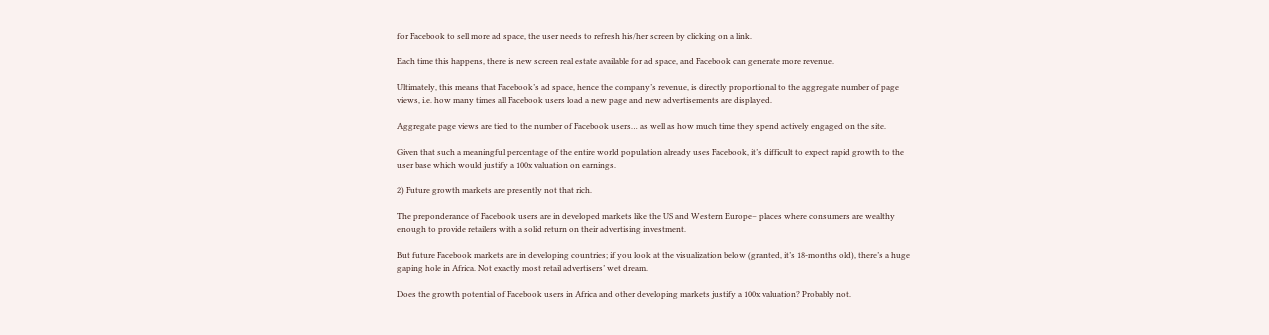for Facebook to sell more ad space, the user needs to refresh his/her screen by clicking on a link.

Each time this happens, there is new screen real estate available for ad space, and Facebook can generate more revenue.

Ultimately, this means that Facebook’s ad space, hence the company’s revenue, is directly proportional to the aggregate number of page views, i.e. how many times all Facebook users load a new page and new advertisements are displayed.

Aggregate page views are tied to the number of Facebook users… as well as how much time they spend actively engaged on the site.

Given that such a meaningful percentage of the entire world population already uses Facebook, it’s difficult to expect rapid growth to the user base which would justify a 100x valuation on earnings.

2) Future growth markets are presently not that rich.

The preponderance of Facebook users are in developed markets like the US and Western Europe– places where consumers are wealthy enough to provide retailers with a solid return on their advertising investment.

But future Facebook markets are in developing countries; if you look at the visualization below (granted, it’s 18-months old), there’s a huge gaping hole in Africa. Not exactly most retail advertisers’ wet dream.

Does the growth potential of Facebook users in Africa and other developing markets justify a 100x valuation? Probably not.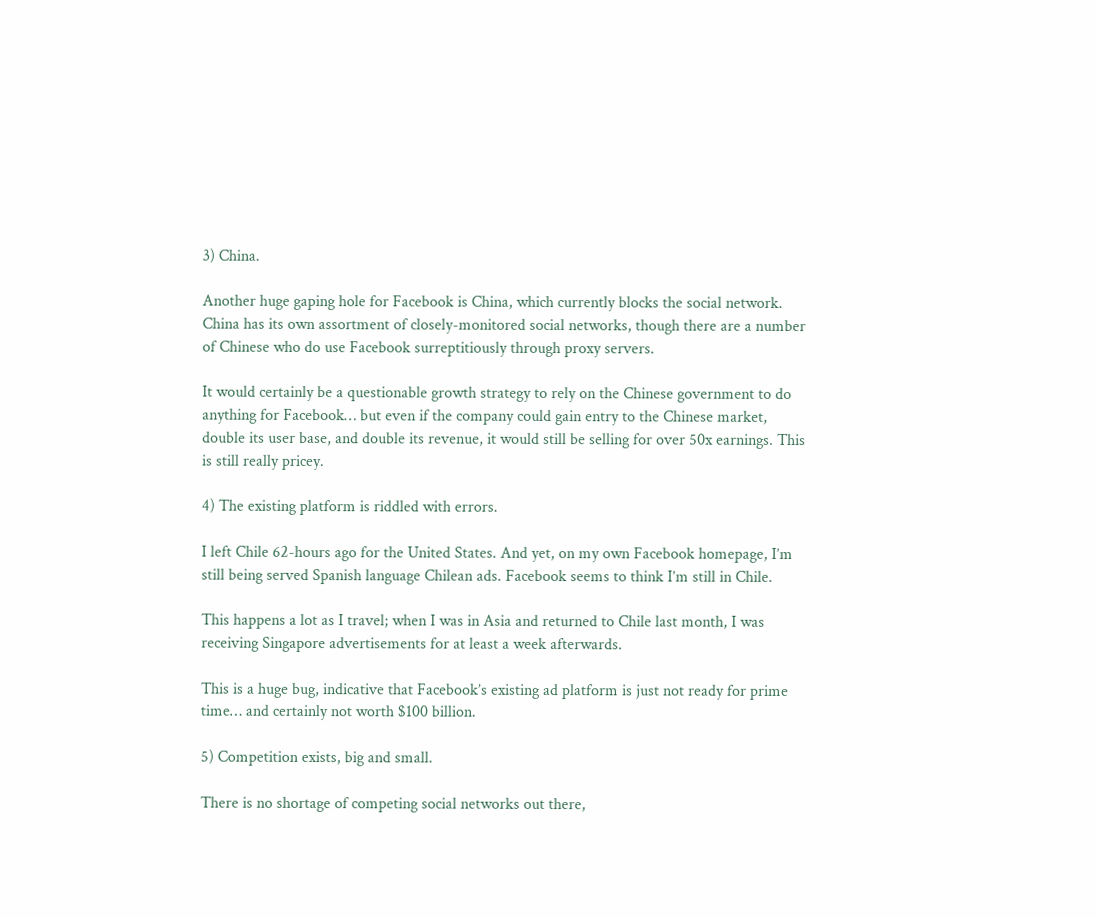3) China.

Another huge gaping hole for Facebook is China, which currently blocks the social network. China has its own assortment of closely-monitored social networks, though there are a number of Chinese who do use Facebook surreptitiously through proxy servers.

It would certainly be a questionable growth strategy to rely on the Chinese government to do anything for Facebook… but even if the company could gain entry to the Chinese market, double its user base, and double its revenue, it would still be selling for over 50x earnings. This is still really pricey.

4) The existing platform is riddled with errors.

I left Chile 62-hours ago for the United States. And yet, on my own Facebook homepage, I’m still being served Spanish language Chilean ads. Facebook seems to think I’m still in Chile.

This happens a lot as I travel; when I was in Asia and returned to Chile last month, I was receiving Singapore advertisements for at least a week afterwards.

This is a huge bug, indicative that Facebook’s existing ad platform is just not ready for prime time… and certainly not worth $100 billion.

5) Competition exists, big and small.

There is no shortage of competing social networks out there,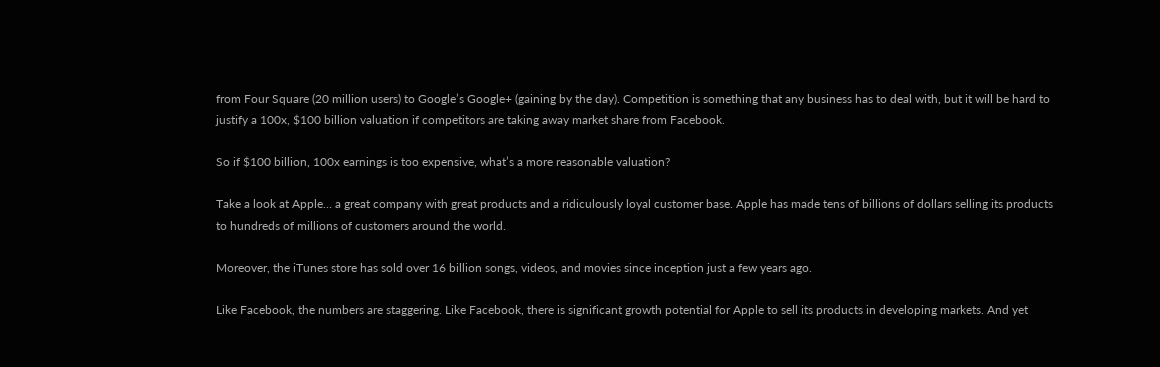from Four Square (20 million users) to Google’s Google+ (gaining by the day). Competition is something that any business has to deal with, but it will be hard to justify a 100x, $100 billion valuation if competitors are taking away market share from Facebook.

So if $100 billion, 100x earnings is too expensive, what’s a more reasonable valuation?

Take a look at Apple… a great company with great products and a ridiculously loyal customer base. Apple has made tens of billions of dollars selling its products to hundreds of millions of customers around the world.

Moreover, the iTunes store has sold over 16 billion songs, videos, and movies since inception just a few years ago.

Like Facebook, the numbers are staggering. Like Facebook, there is significant growth potential for Apple to sell its products in developing markets. And yet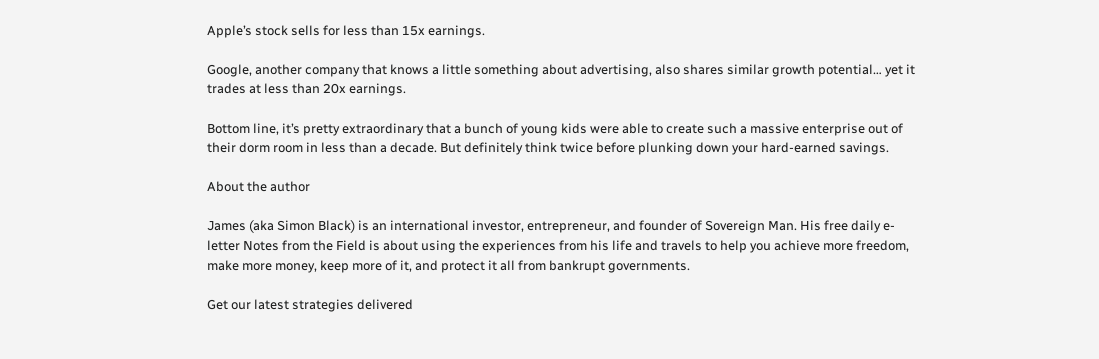Apple’s stock sells for less than 15x earnings.

Google, another company that knows a little something about advertising, also shares similar growth potential… yet it trades at less than 20x earnings.

Bottom line, it’s pretty extraordinary that a bunch of young kids were able to create such a massive enterprise out of their dorm room in less than a decade. But definitely think twice before plunking down your hard-earned savings.

About the author

James (aka Simon Black) is an international investor, entrepreneur, and founder of Sovereign Man. His free daily e-letter Notes from the Field is about using the experiences from his life and travels to help you achieve more freedom, make more money, keep more of it, and protect it all from bankrupt governments.

Get our latest strategies delivered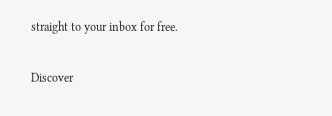straight to your inbox for free.

Discover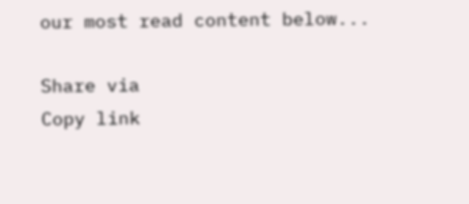our most read content below...

Share via
Copy link